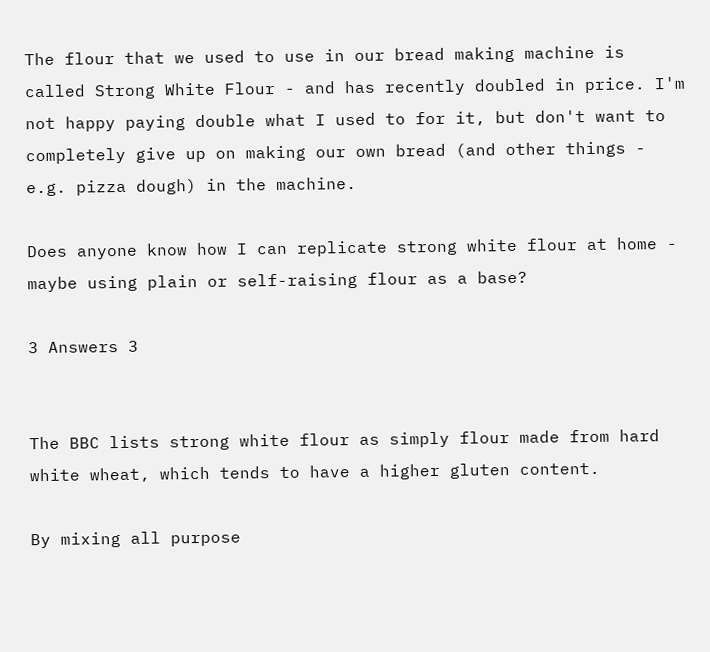The flour that we used to use in our bread making machine is called Strong White Flour - and has recently doubled in price. I'm not happy paying double what I used to for it, but don't want to completely give up on making our own bread (and other things - e.g. pizza dough) in the machine.

Does anyone know how I can replicate strong white flour at home - maybe using plain or self-raising flour as a base?

3 Answers 3


The BBC lists strong white flour as simply flour made from hard white wheat, which tends to have a higher gluten content.

By mixing all purpose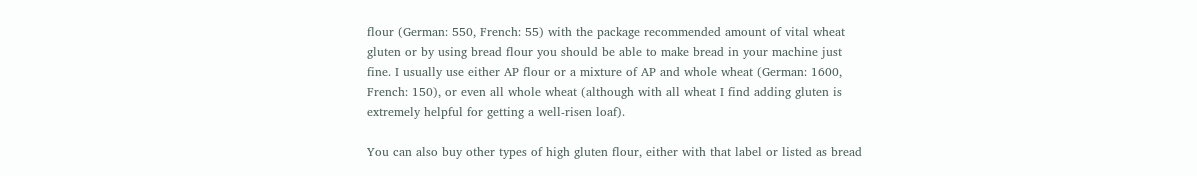flour (German: 550, French: 55) with the package recommended amount of vital wheat gluten or by using bread flour you should be able to make bread in your machine just fine. I usually use either AP flour or a mixture of AP and whole wheat (German: 1600, French: 150), or even all whole wheat (although with all wheat I find adding gluten is extremely helpful for getting a well-risen loaf).

You can also buy other types of high gluten flour, either with that label or listed as bread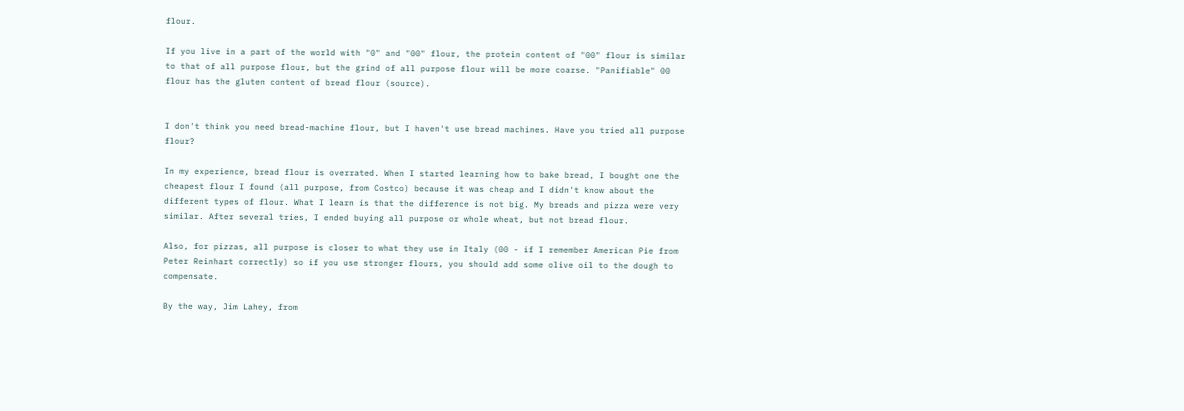flour.

If you live in a part of the world with "0" and "00" flour, the protein content of "00" flour is similar to that of all purpose flour, but the grind of all purpose flour will be more coarse. "Panifiable" 00 flour has the gluten content of bread flour (source).


I don't think you need bread-machine flour, but I haven't use bread machines. Have you tried all purpose flour?

In my experience, bread flour is overrated. When I started learning how to bake bread, I bought one the cheapest flour I found (all purpose, from Costco) because it was cheap and I didn't know about the different types of flour. What I learn is that the difference is not big. My breads and pizza were very similar. After several tries, I ended buying all purpose or whole wheat, but not bread flour.

Also, for pizzas, all purpose is closer to what they use in Italy (00 - if I remember American Pie from Peter Reinhart correctly) so if you use stronger flours, you should add some olive oil to the dough to compensate.

By the way, Jim Lahey, from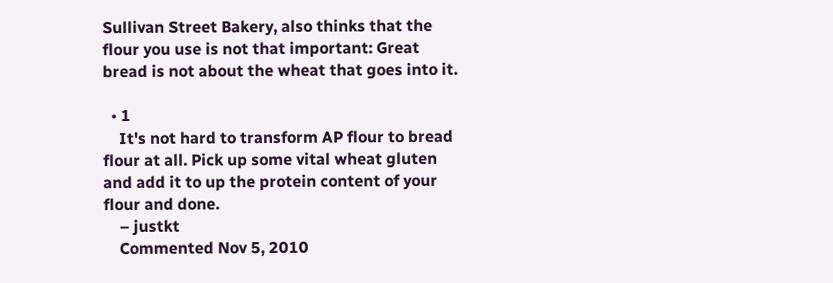Sullivan Street Bakery, also thinks that the flour you use is not that important: Great bread is not about the wheat that goes into it.

  • 1
    It's not hard to transform AP flour to bread flour at all. Pick up some vital wheat gluten and add it to up the protein content of your flour and done.
    – justkt
    Commented Nov 5, 2010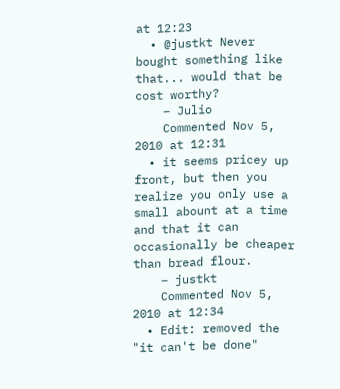at 12:23
  • @justkt Never bought something like that... would that be cost worthy?
    – Julio
    Commented Nov 5, 2010 at 12:31
  • it seems pricey up front, but then you realize you only use a small abount at a time and that it can occasionally be cheaper than bread flour.
    – justkt
    Commented Nov 5, 2010 at 12:34
  • Edit: removed the "it can't be done"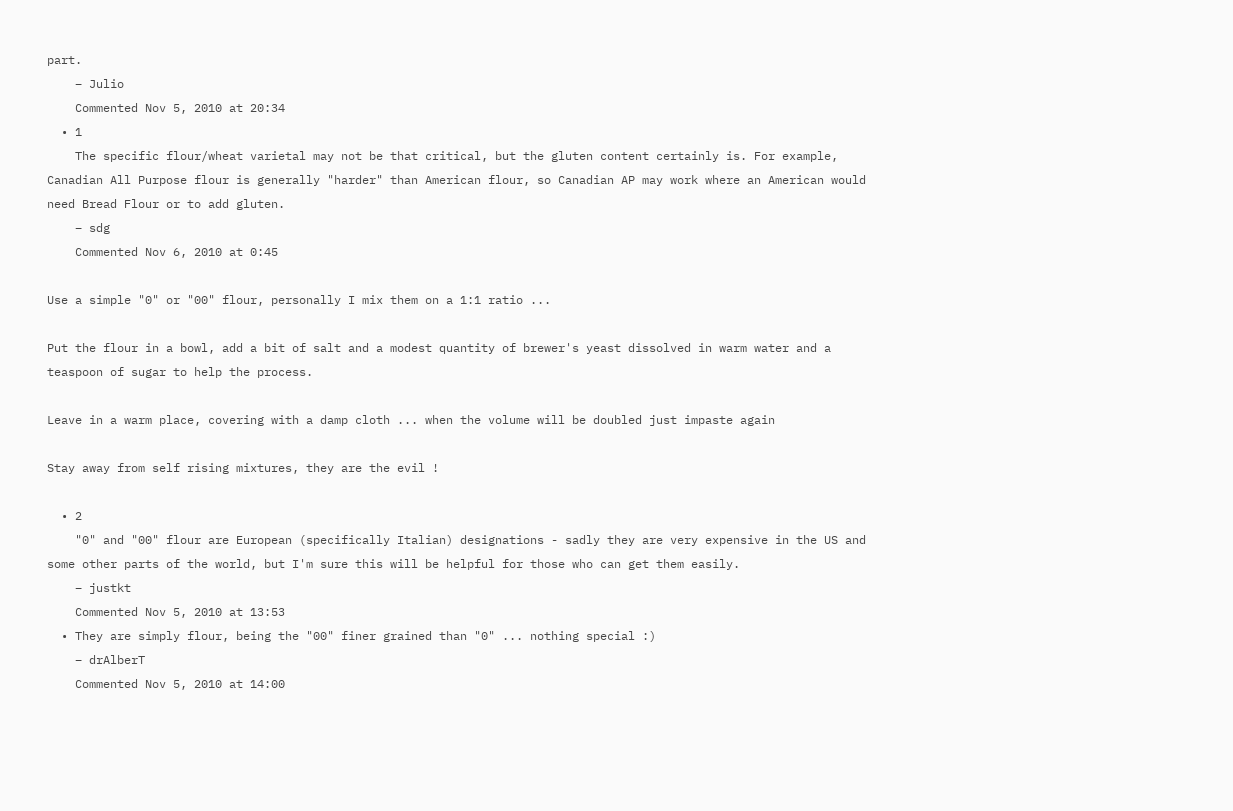part.
    – Julio
    Commented Nov 5, 2010 at 20:34
  • 1
    The specific flour/wheat varietal may not be that critical, but the gluten content certainly is. For example, Canadian All Purpose flour is generally "harder" than American flour, so Canadian AP may work where an American would need Bread Flour or to add gluten.
    – sdg
    Commented Nov 6, 2010 at 0:45

Use a simple "0" or "00" flour, personally I mix them on a 1:1 ratio ...

Put the flour in a bowl, add a bit of salt and a modest quantity of brewer's yeast dissolved in warm water and a teaspoon of sugar to help the process.

Leave in a warm place, covering with a damp cloth ... when the volume will be doubled just impaste again

Stay away from self rising mixtures, they are the evil !

  • 2
    "0" and "00" flour are European (specifically Italian) designations - sadly they are very expensive in the US and some other parts of the world, but I'm sure this will be helpful for those who can get them easily.
    – justkt
    Commented Nov 5, 2010 at 13:53
  • They are simply flour, being the "00" finer grained than "0" ... nothing special :)
    – drAlberT
    Commented Nov 5, 2010 at 14:00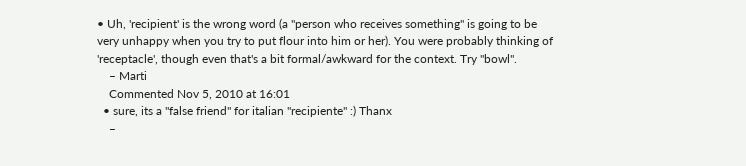• Uh, 'recipient' is the wrong word (a "person who receives something" is going to be very unhappy when you try to put flour into him or her). You were probably thinking of 'receptacle', though even that's a bit formal/awkward for the context. Try "bowl".
    – Marti
    Commented Nov 5, 2010 at 16:01
  • sure, its a "false friend" for italian "recipiente" :) Thanx
    –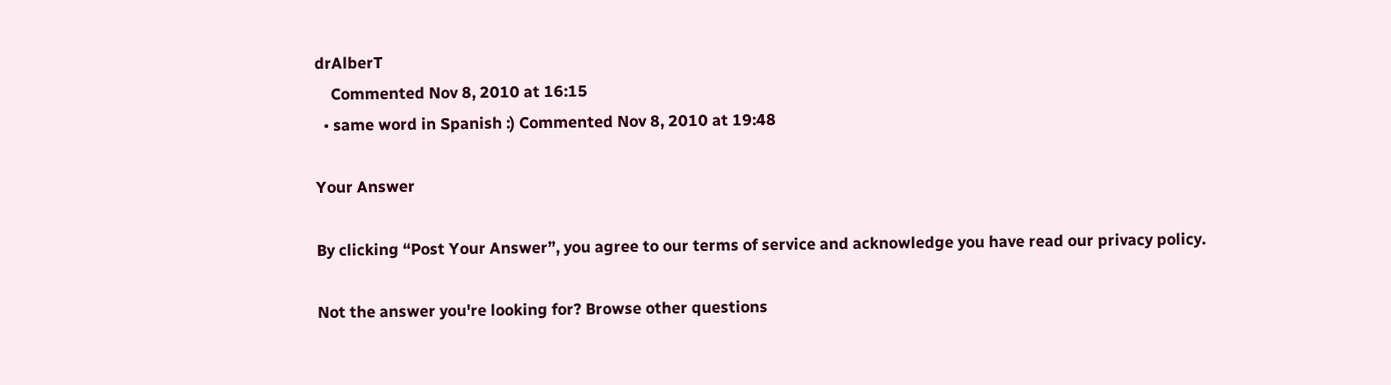drAlberT
    Commented Nov 8, 2010 at 16:15
  • same word in Spanish :) Commented Nov 8, 2010 at 19:48

Your Answer

By clicking “Post Your Answer”, you agree to our terms of service and acknowledge you have read our privacy policy.

Not the answer you're looking for? Browse other questions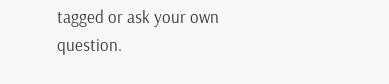tagged or ask your own question.